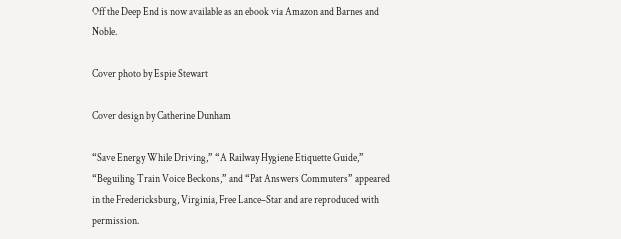Off the Deep End is now available as an ebook via Amazon and Barnes and Noble.

Cover photo by Espie Stewart

Cover design by Catherine Dunham

“Save Energy While Driving,” “A Railway Hygiene Etiquette Guide,” “Beguiling Train Voice Beckons,” and “Pat Answers Commuters” appeared in the Fredericksburg, Virginia, Free Lance–Star and are reproduced with permission.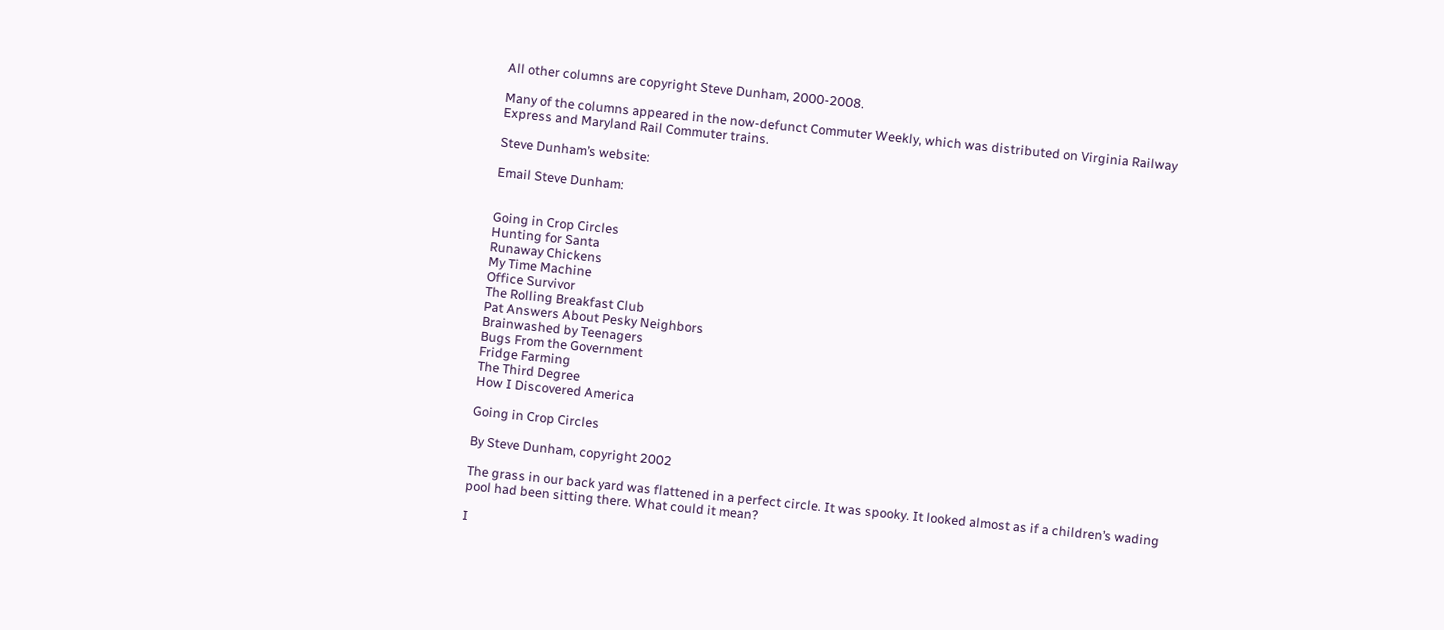All other columns are copyright Steve Dunham, 2000-2008.

Many of the columns appeared in the now-defunct Commuter Weekly, which was distributed on Virginia Railway Express and Maryland Rail Commuter trains.

Steve Dunham’s website:

Email Steve Dunham:


Going in Crop Circles
Hunting for Santa
Runaway Chickens
My Time Machine
Office Survivor
The Rolling Breakfast Club
Pat Answers About Pesky Neighbors
Brainwashed by Teenagers
Bugs From the Government
Fridge Farming
The Third Degree
How I Discovered America

Going in Crop Circles

By Steve Dunham, copyright 2002

The grass in our back yard was flattened in a perfect circle. It was spooky. It looked almost as if a children’s wading pool had been sitting there. What could it mean?

I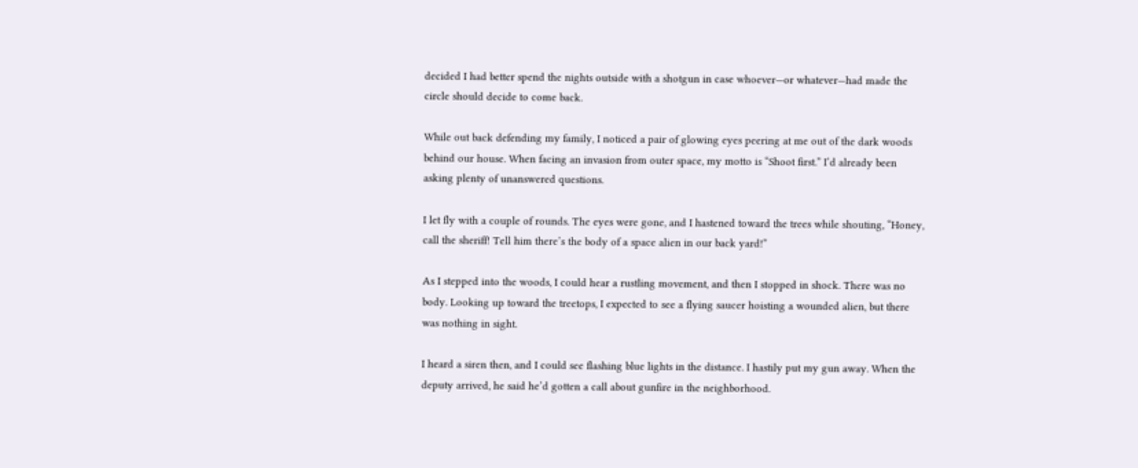decided I had better spend the nights outside with a shotgun in case whoever—or whatever—had made the circle should decide to come back.

While out back defending my family, I noticed a pair of glowing eyes peering at me out of the dark woods behind our house. When facing an invasion from outer space, my motto is “Shoot first.” I’d already been asking plenty of unanswered questions.

I let fly with a couple of rounds. The eyes were gone, and I hastened toward the trees while shouting, “Honey, call the sheriff! Tell him there’s the body of a space alien in our back yard!”

As I stepped into the woods, I could hear a rustling movement, and then I stopped in shock. There was no body. Looking up toward the treetops, I expected to see a flying saucer hoisting a wounded alien, but there was nothing in sight.

I heard a siren then, and I could see flashing blue lights in the distance. I hastily put my gun away. When the deputy arrived, he said he’d gotten a call about gunfire in the neighborhood.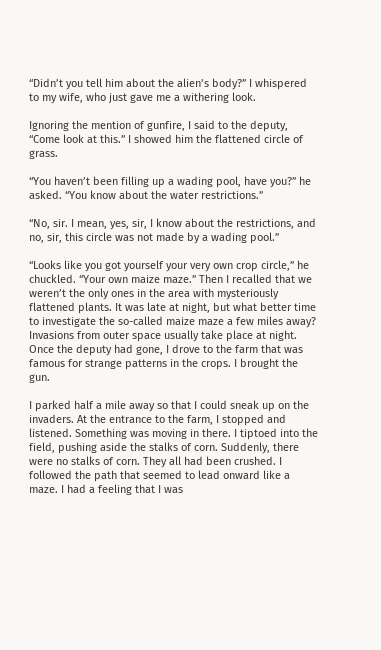“Didn’t you tell him about the alien’s body?” I whispered to my wife, who just gave me a withering look.

Ignoring the mention of gunfire, I said to the deputy, “Come look at this.” I showed him the flattened circle of grass.

“You haven’t been filling up a wading pool, have you?” he asked. “You know about the water restrictions.”

“No, sir. I mean, yes, sir, I know about the restrictions, and no, sir, this circle was not made by a wading pool.”

“Looks like you got yourself your very own crop circle,” he chuckled. “Your own maize maze.” Then I recalled that we weren’t the only ones in the area with mysteriously flattened plants. It was late at night, but what better time to investigate the so-called maize maze a few miles away? Invasions from outer space usually take place at night. Once the deputy had gone, I drove to the farm that was famous for strange patterns in the crops. I brought the gun.

I parked half a mile away so that I could sneak up on the invaders. At the entrance to the farm, I stopped and listened. Something was moving in there. I tiptoed into the field, pushing aside the stalks of corn. Suddenly, there were no stalks of corn. They all had been crushed. I followed the path that seemed to lead onward like a maze. I had a feeling that I was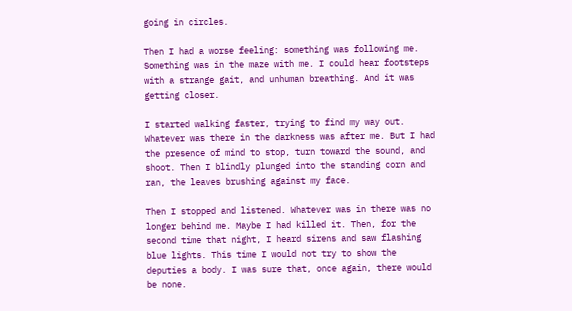going in circles.

Then I had a worse feeling: something was following me. Something was in the maze with me. I could hear footsteps with a strange gait, and unhuman breathing. And it was getting closer.

I started walking faster, trying to find my way out. Whatever was there in the darkness was after me. But I had the presence of mind to stop, turn toward the sound, and shoot. Then I blindly plunged into the standing corn and ran, the leaves brushing against my face.

Then I stopped and listened. Whatever was in there was no longer behind me. Maybe I had killed it. Then, for the second time that night, I heard sirens and saw flashing blue lights. This time I would not try to show the deputies a body. I was sure that, once again, there would be none.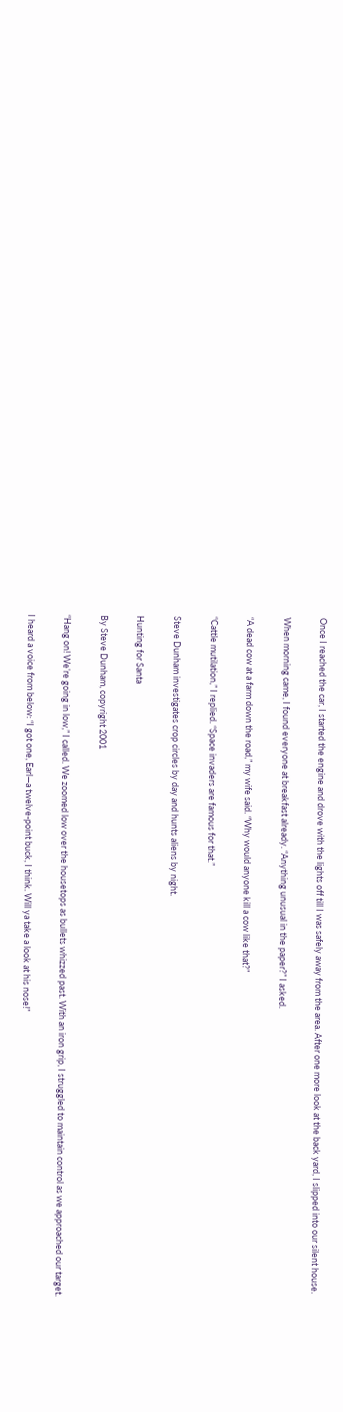Once I reached the car, I started the engine and drove with the lights off till I was safely away from the area. After one more look at the back yard, I slipped into our silent house.

When morning came, I found everyone at breakfast already. “Anything unusual in the paper?” I asked.

“A dead cow at a farm down the road,” my wife said. “Why would anyone kill a cow like that?”

“Cattle mutilation,” I replied. “Space invaders are famous for that.”

Steve Dunham investigates crop circles by day and hunts aliens by night.

Hunting for Santa

By Steve Dunham, copyright 2001

“Hang on! We’re going in low,” I called. We zoomed low over the housetops as bullets whizzed past. With an iron grip, I struggled to maintain control as we approached our target.

I heard a voice from below: “I got one, Earl—a twelve-point buck, I think. Will ya take a look at his nose!”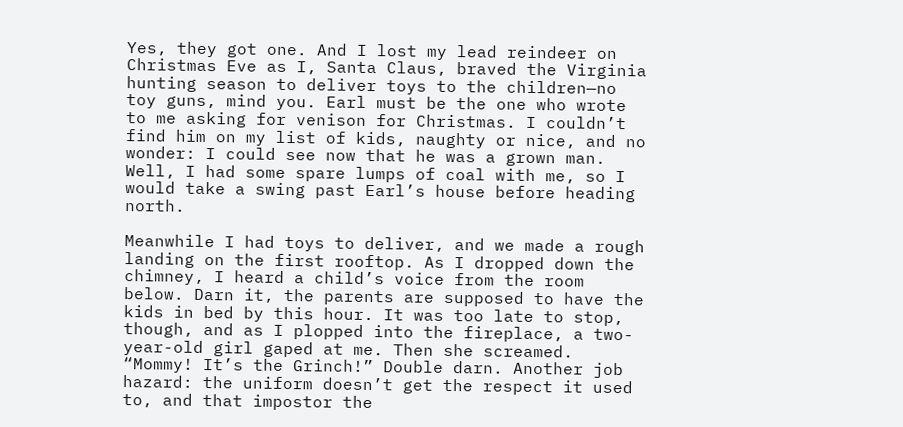Yes, they got one. And I lost my lead reindeer on Christmas Eve as I, Santa Claus, braved the Virginia hunting season to deliver toys to the children—no toy guns, mind you. Earl must be the one who wrote to me asking for venison for Christmas. I couldn’t find him on my list of kids, naughty or nice, and no wonder: I could see now that he was a grown man. Well, I had some spare lumps of coal with me, so I would take a swing past Earl’s house before heading north.

Meanwhile I had toys to deliver, and we made a rough landing on the first rooftop. As I dropped down the chimney, I heard a child’s voice from the room below. Darn it, the parents are supposed to have the kids in bed by this hour. It was too late to stop, though, and as I plopped into the fireplace, a two-year-old girl gaped at me. Then she screamed. “Mommy! It’s the Grinch!” Double darn. Another job hazard: the uniform doesn’t get the respect it used to, and that impostor the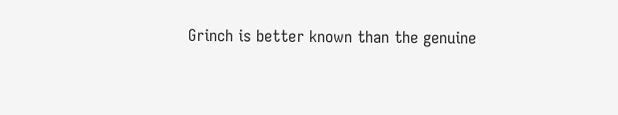Grinch is better known than the genuine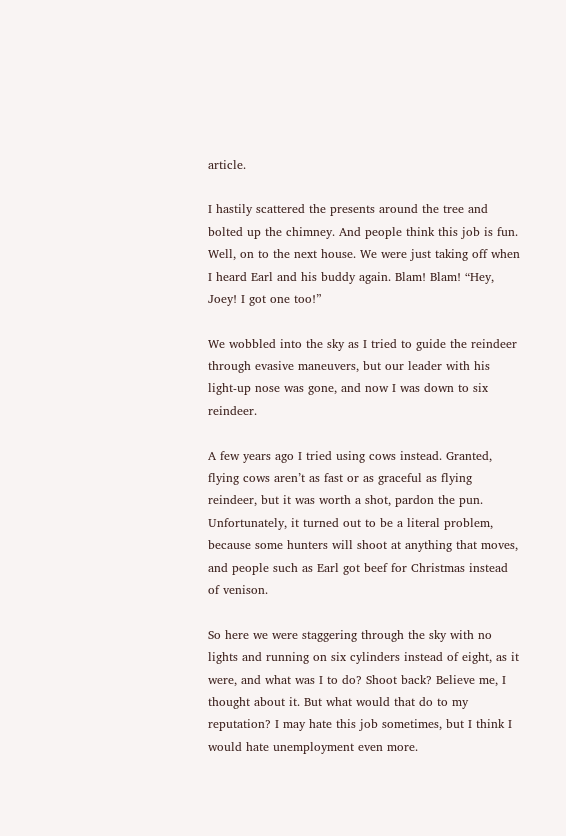article.

I hastily scattered the presents around the tree and bolted up the chimney. And people think this job is fun. Well, on to the next house. We were just taking off when I heard Earl and his buddy again. Blam! Blam! “Hey, Joey! I got one too!”

We wobbled into the sky as I tried to guide the reindeer through evasive maneuvers, but our leader with his light-up nose was gone, and now I was down to six reindeer.

A few years ago I tried using cows instead. Granted, flying cows aren’t as fast or as graceful as flying reindeer, but it was worth a shot, pardon the pun. Unfortunately, it turned out to be a literal problem, because some hunters will shoot at anything that moves, and people such as Earl got beef for Christmas instead of venison.

So here we were staggering through the sky with no lights and running on six cylinders instead of eight, as it were, and what was I to do? Shoot back? Believe me, I thought about it. But what would that do to my reputation? I may hate this job sometimes, but I think I would hate unemployment even more.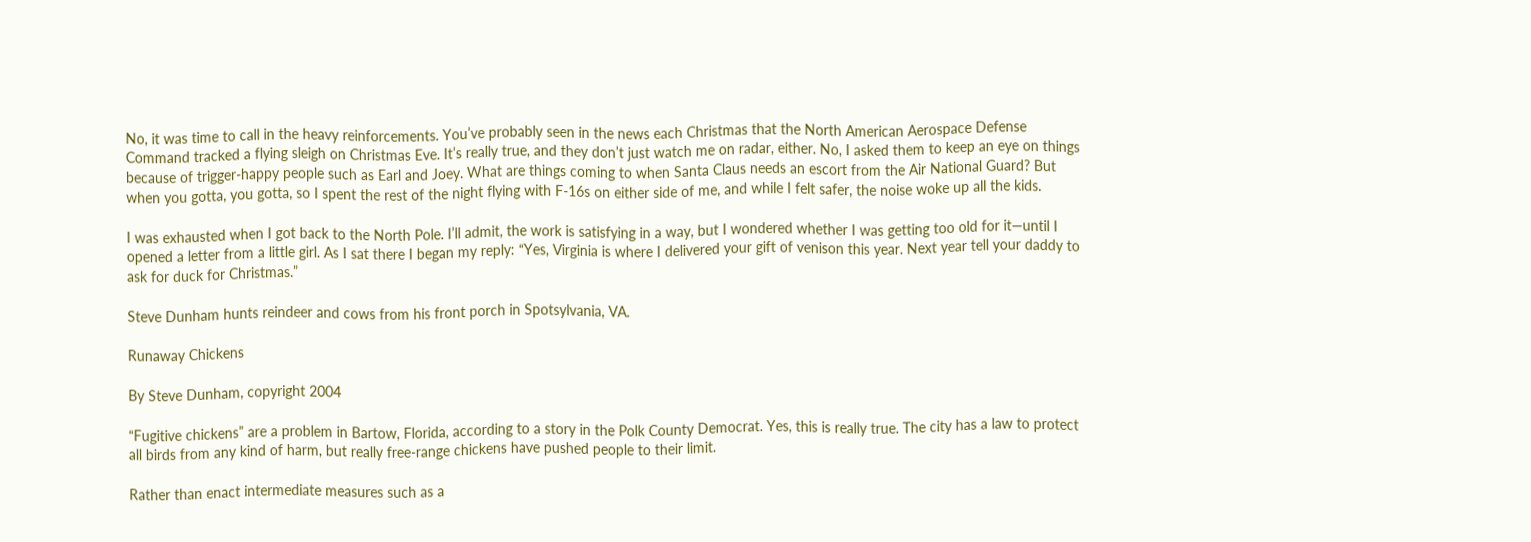No, it was time to call in the heavy reinforcements. You’ve probably seen in the news each Christmas that the North American Aerospace Defense Command tracked a flying sleigh on Christmas Eve. It’s really true, and they don’t just watch me on radar, either. No, I asked them to keep an eye on things because of trigger-happy people such as Earl and Joey. What are things coming to when Santa Claus needs an escort from the Air National Guard? But when you gotta, you gotta, so I spent the rest of the night flying with F-16s on either side of me, and while I felt safer, the noise woke up all the kids.

I was exhausted when I got back to the North Pole. I’ll admit, the work is satisfying in a way, but I wondered whether I was getting too old for it—until I opened a letter from a little girl. As I sat there I began my reply: “Yes, Virginia is where I delivered your gift of venison this year. Next year tell your daddy to ask for duck for Christmas.”

Steve Dunham hunts reindeer and cows from his front porch in Spotsylvania, VA.

Runaway Chickens

By Steve Dunham, copyright 2004

“Fugitive chickens” are a problem in Bartow, Florida, according to a story in the Polk County Democrat. Yes, this is really true. The city has a law to protect all birds from any kind of harm, but really free-range chickens have pushed people to their limit.

Rather than enact intermediate measures such as a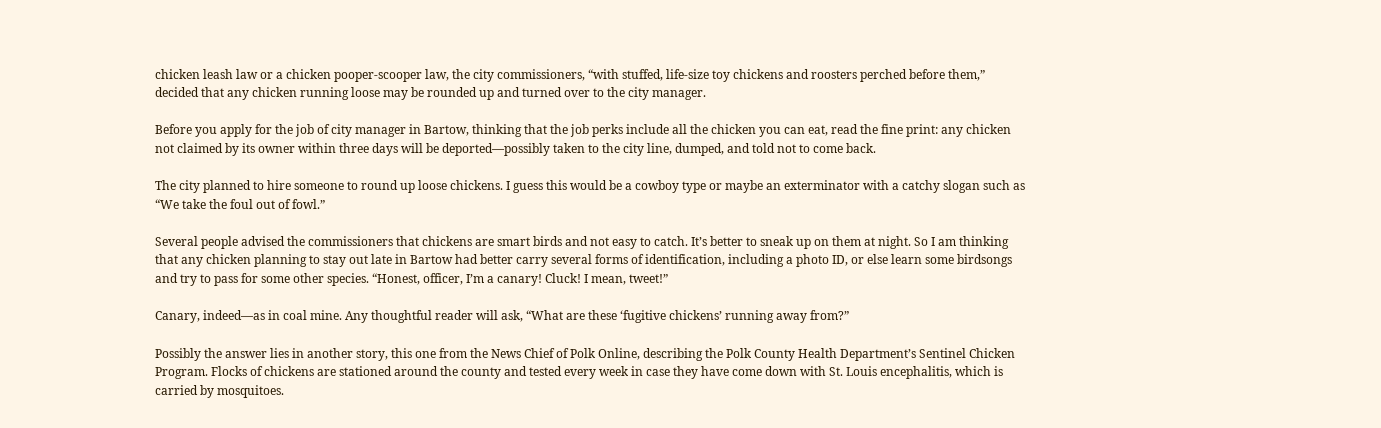chicken leash law or a chicken pooper-scooper law, the city commissioners, “with stuffed, life-size toy chickens and roosters perched before them,” decided that any chicken running loose may be rounded up and turned over to the city manager.

Before you apply for the job of city manager in Bartow, thinking that the job perks include all the chicken you can eat, read the fine print: any chicken not claimed by its owner within three days will be deported—possibly taken to the city line, dumped, and told not to come back.

The city planned to hire someone to round up loose chickens. I guess this would be a cowboy type or maybe an exterminator with a catchy slogan such as “We take the foul out of fowl.”

Several people advised the commissioners that chickens are smart birds and not easy to catch. It’s better to sneak up on them at night. So I am thinking that any chicken planning to stay out late in Bartow had better carry several forms of identification, including a photo ID, or else learn some birdsongs and try to pass for some other species. “Honest, officer, I’m a canary! Cluck! I mean, tweet!”

Canary, indeed—as in coal mine. Any thoughtful reader will ask, “What are these ‘fugitive chickens’ running away from?”

Possibly the answer lies in another story, this one from the News Chief of Polk Online, describing the Polk County Health Department’s Sentinel Chicken Program. Flocks of chickens are stationed around the county and tested every week in case they have come down with St. Louis encephalitis, which is carried by mosquitoes.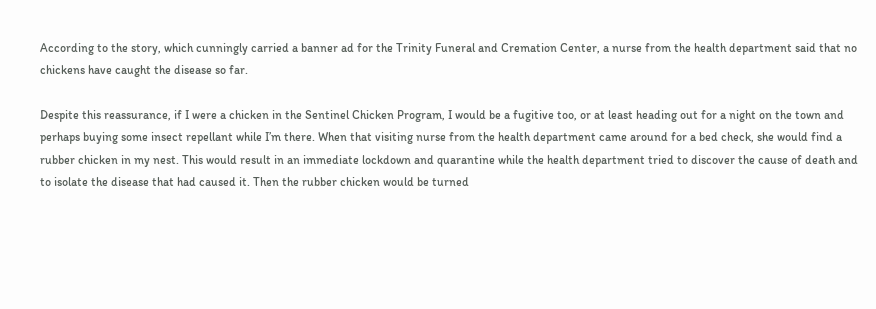According to the story, which cunningly carried a banner ad for the Trinity Funeral and Cremation Center, a nurse from the health department said that no chickens have caught the disease so far.

Despite this reassurance, if I were a chicken in the Sentinel Chicken Program, I would be a fugitive too, or at least heading out for a night on the town and perhaps buying some insect repellant while I’m there. When that visiting nurse from the health department came around for a bed check, she would find a rubber chicken in my nest. This would result in an immediate lockdown and quarantine while the health department tried to discover the cause of death and to isolate the disease that had caused it. Then the rubber chicken would be turned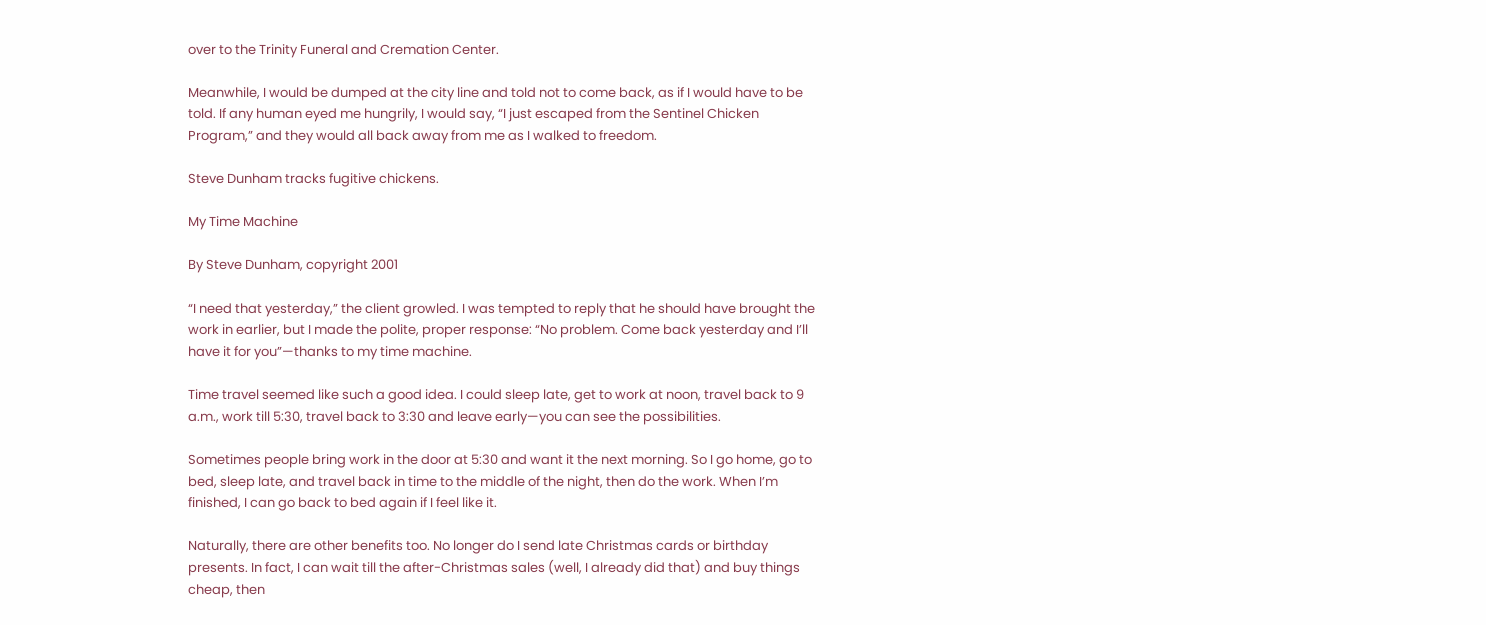over to the Trinity Funeral and Cremation Center.

Meanwhile, I would be dumped at the city line and told not to come back, as if I would have to be told. If any human eyed me hungrily, I would say, “I just escaped from the Sentinel Chicken Program,” and they would all back away from me as I walked to freedom.

Steve Dunham tracks fugitive chickens.

My Time Machine

By Steve Dunham, copyright 2001

“I need that yesterday,” the client growled. I was tempted to reply that he should have brought the work in earlier, but I made the polite, proper response: “No problem. Come back yesterday and I’ll have it for you”—thanks to my time machine.

Time travel seemed like such a good idea. I could sleep late, get to work at noon, travel back to 9 a.m., work till 5:30, travel back to 3:30 and leave early—you can see the possibilities.

Sometimes people bring work in the door at 5:30 and want it the next morning. So I go home, go to bed, sleep late, and travel back in time to the middle of the night, then do the work. When I’m finished, I can go back to bed again if I feel like it.

Naturally, there are other benefits too. No longer do I send late Christmas cards or birthday presents. In fact, I can wait till the after-Christmas sales (well, I already did that) and buy things cheap, then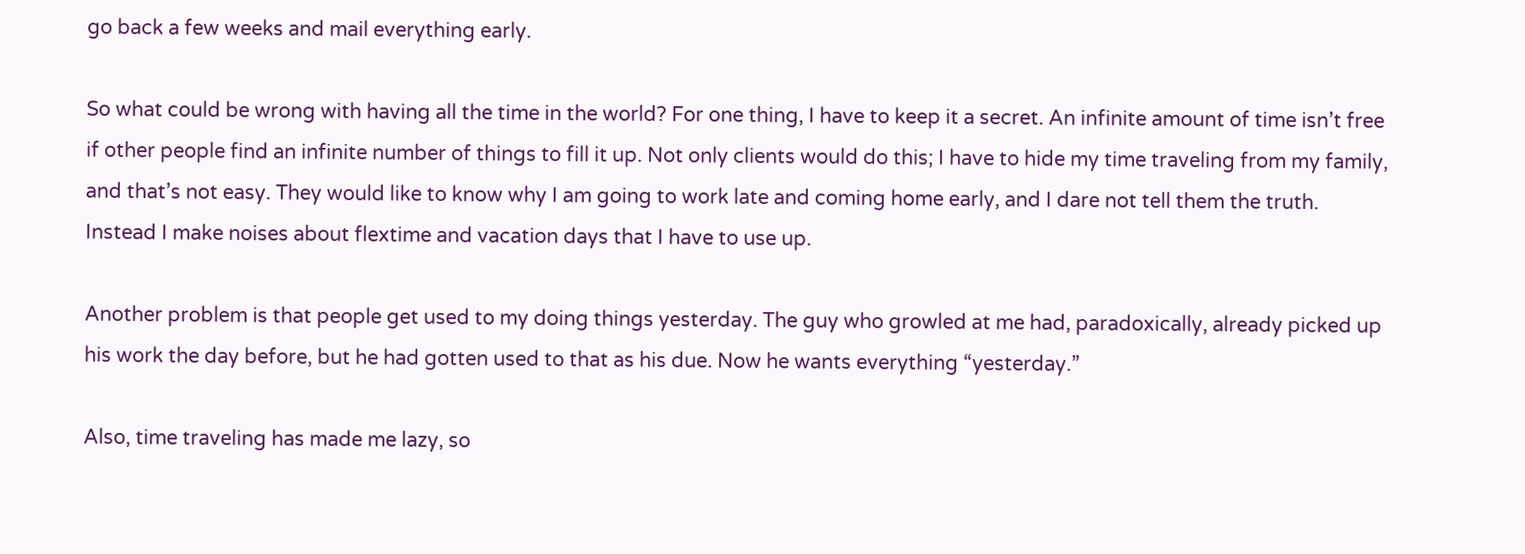go back a few weeks and mail everything early.

So what could be wrong with having all the time in the world? For one thing, I have to keep it a secret. An infinite amount of time isn’t free if other people find an infinite number of things to fill it up. Not only clients would do this; I have to hide my time traveling from my family, and that’s not easy. They would like to know why I am going to work late and coming home early, and I dare not tell them the truth. Instead I make noises about flextime and vacation days that I have to use up.

Another problem is that people get used to my doing things yesterday. The guy who growled at me had, paradoxically, already picked up his work the day before, but he had gotten used to that as his due. Now he wants everything “yesterday.”

Also, time traveling has made me lazy, so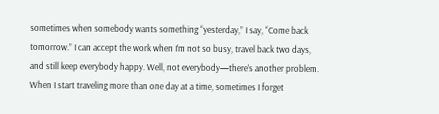sometimes when somebody wants something “yesterday,” I say, “Come back tomorrow.” I can accept the work when I’m not so busy, travel back two days, and still keep everybody happy. Well, not everybody—there’s another problem. When I start traveling more than one day at a time, sometimes I forget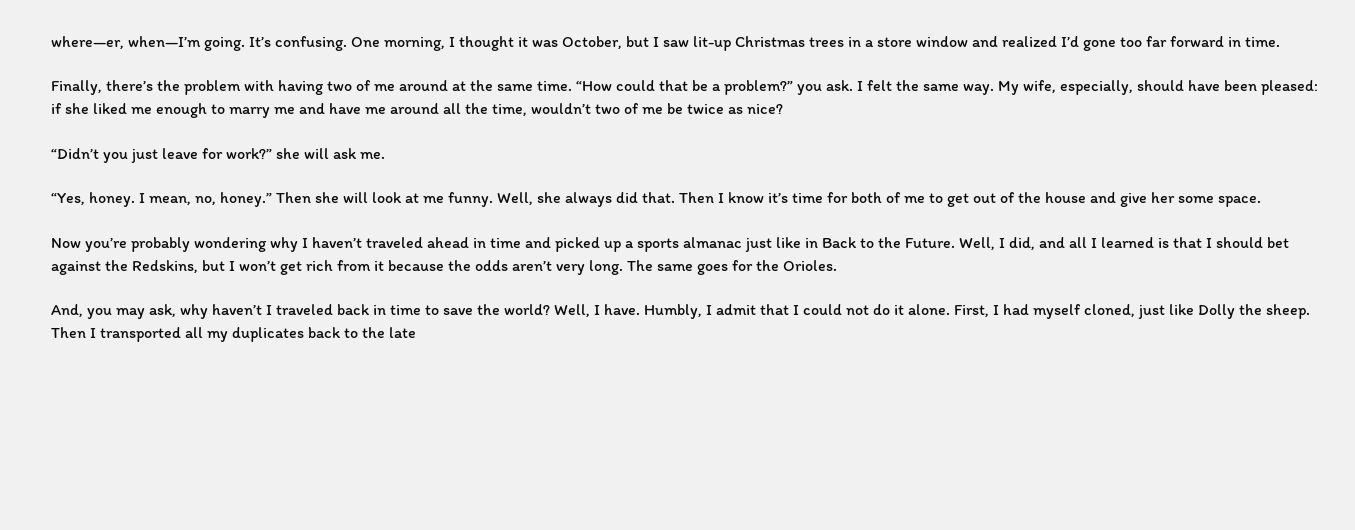where—er, when—I’m going. It’s confusing. One morning, I thought it was October, but I saw lit-up Christmas trees in a store window and realized I’d gone too far forward in time.

Finally, there’s the problem with having two of me around at the same time. “How could that be a problem?” you ask. I felt the same way. My wife, especially, should have been pleased: if she liked me enough to marry me and have me around all the time, wouldn’t two of me be twice as nice?

“Didn’t you just leave for work?” she will ask me.

“Yes, honey. I mean, no, honey.” Then she will look at me funny. Well, she always did that. Then I know it’s time for both of me to get out of the house and give her some space.

Now you’re probably wondering why I haven’t traveled ahead in time and picked up a sports almanac just like in Back to the Future. Well, I did, and all I learned is that I should bet against the Redskins, but I won’t get rich from it because the odds aren’t very long. The same goes for the Orioles.

And, you may ask, why haven’t I traveled back in time to save the world? Well, I have. Humbly, I admit that I could not do it alone. First, I had myself cloned, just like Dolly the sheep. Then I transported all my duplicates back to the late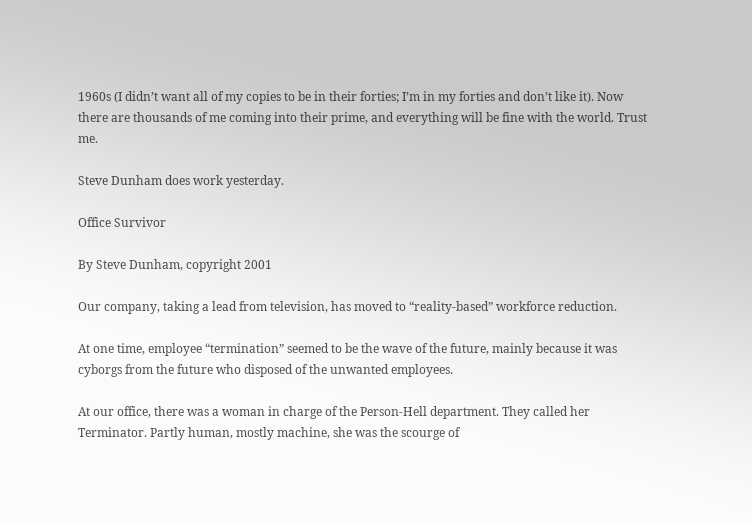1960s (I didn’t want all of my copies to be in their forties; I’m in my forties and don’t like it). Now there are thousands of me coming into their prime, and everything will be fine with the world. Trust me.

Steve Dunham does work yesterday.

Office Survivor

By Steve Dunham, copyright 2001

Our company, taking a lead from television, has moved to “reality-based” workforce reduction.

At one time, employee “termination” seemed to be the wave of the future, mainly because it was cyborgs from the future who disposed of the unwanted employees.

At our office, there was a woman in charge of the Person-Hell department. They called her Terminator. Partly human, mostly machine, she was the scourge of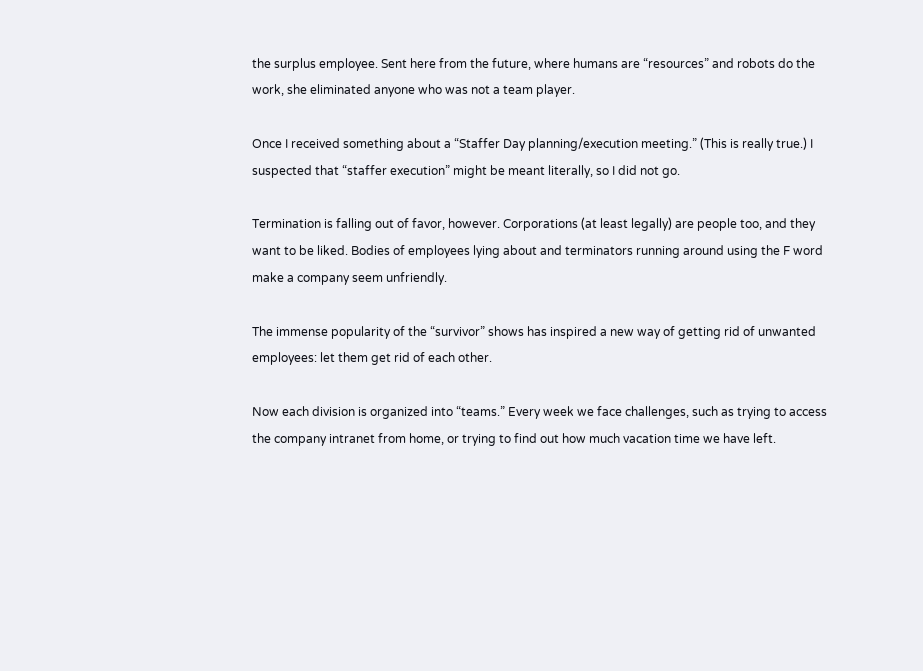the surplus employee. Sent here from the future, where humans are “resources” and robots do the work, she eliminated anyone who was not a team player.

Once I received something about a “Staffer Day planning/execution meeting.” (This is really true.) I suspected that “staffer execution” might be meant literally, so I did not go.

Termination is falling out of favor, however. Corporations (at least legally) are people too, and they want to be liked. Bodies of employees lying about and terminators running around using the F word make a company seem unfriendly.

The immense popularity of the “survivor” shows has inspired a new way of getting rid of unwanted employees: let them get rid of each other.

Now each division is organized into “teams.” Every week we face challenges, such as trying to access the company intranet from home, or trying to find out how much vacation time we have left.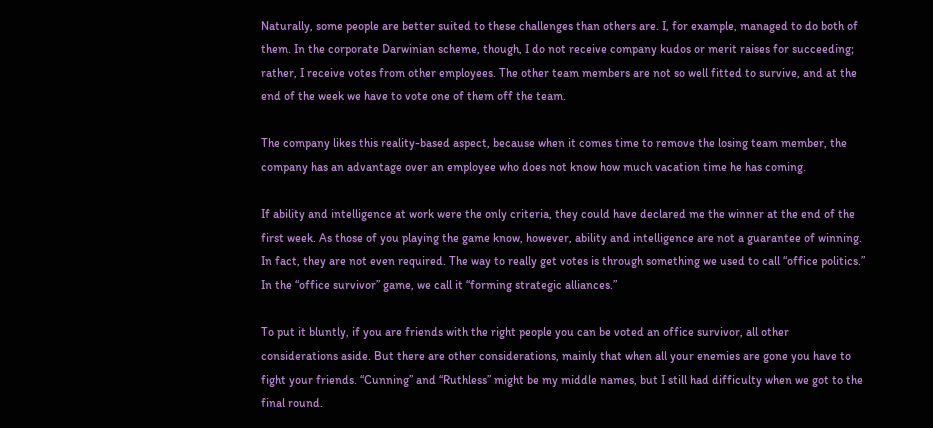Naturally, some people are better suited to these challenges than others are. I, for example, managed to do both of them. In the corporate Darwinian scheme, though, I do not receive company kudos or merit raises for succeeding; rather, I receive votes from other employees. The other team members are not so well fitted to survive, and at the end of the week we have to vote one of them off the team.

The company likes this reality-based aspect, because when it comes time to remove the losing team member, the company has an advantage over an employee who does not know how much vacation time he has coming.

If ability and intelligence at work were the only criteria, they could have declared me the winner at the end of the first week. As those of you playing the game know, however, ability and intelligence are not a guarantee of winning. In fact, they are not even required. The way to really get votes is through something we used to call “office politics.” In the “office survivor” game, we call it “forming strategic alliances.”

To put it bluntly, if you are friends with the right people you can be voted an office survivor, all other considerations aside. But there are other considerations, mainly that when all your enemies are gone you have to fight your friends. “Cunning” and “Ruthless” might be my middle names, but I still had difficulty when we got to the final round.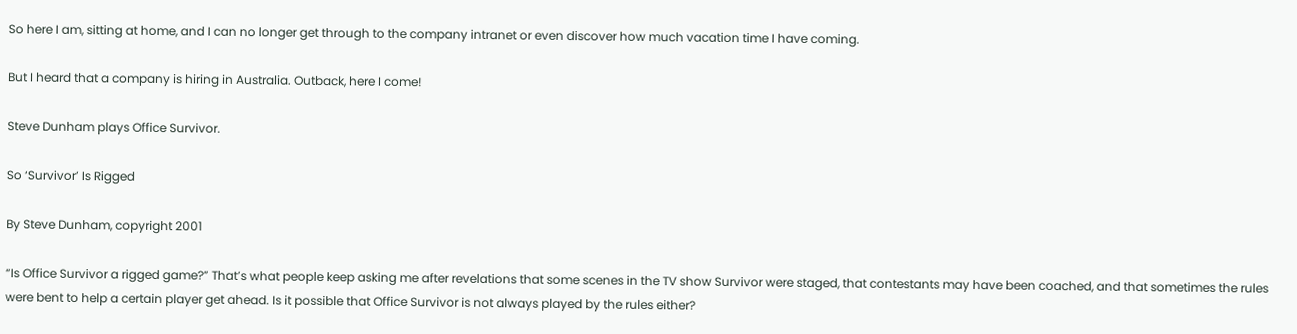So here I am, sitting at home, and I can no longer get through to the company intranet or even discover how much vacation time I have coming.

But I heard that a company is hiring in Australia. Outback, here I come!

Steve Dunham plays Office Survivor.

So ‘Survivor’ Is Rigged

By Steve Dunham, copyright 2001

“Is Office Survivor a rigged game?” That’s what people keep asking me after revelations that some scenes in the TV show Survivor were staged, that contestants may have been coached, and that sometimes the rules were bent to help a certain player get ahead. Is it possible that Office Survivor is not always played by the rules either?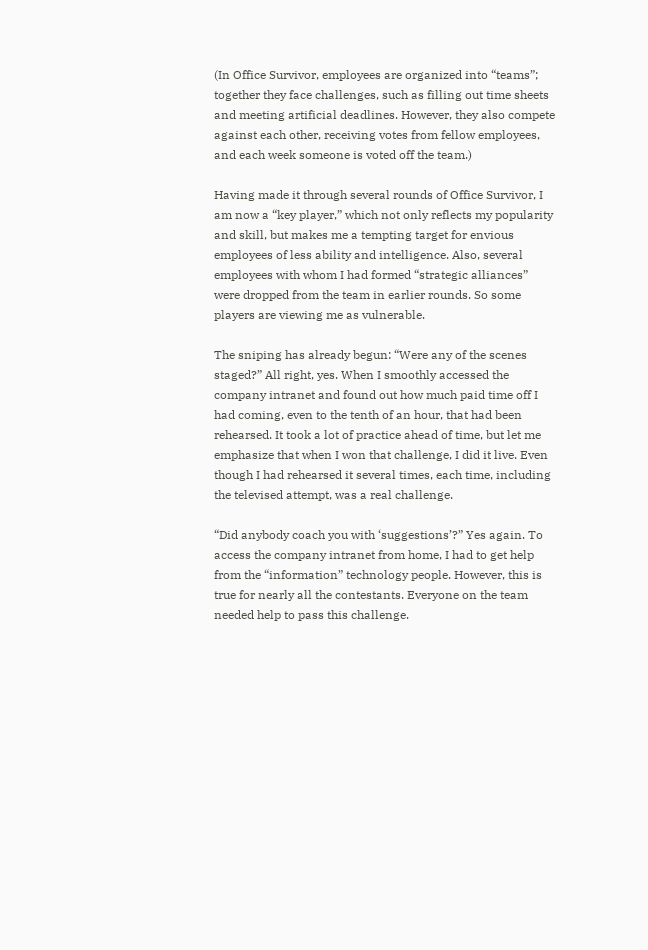(In Office Survivor, employees are organized into “teams”; together they face challenges, such as filling out time sheets and meeting artificial deadlines. However, they also compete against each other, receiving votes from fellow employees, and each week someone is voted off the team.)

Having made it through several rounds of Office Survivor, I am now a “key player,” which not only reflects my popularity and skill, but makes me a tempting target for envious employees of less ability and intelligence. Also, several employees with whom I had formed “strategic alliances” were dropped from the team in earlier rounds. So some players are viewing me as vulnerable.

The sniping has already begun: “Were any of the scenes staged?” All right, yes. When I smoothly accessed the company intranet and found out how much paid time off I had coming, even to the tenth of an hour, that had been rehearsed. It took a lot of practice ahead of time, but let me emphasize that when I won that challenge, I did it live. Even though I had rehearsed it several times, each time, including the televised attempt, was a real challenge.

“Did anybody coach you with ‘suggestions’?” Yes again. To access the company intranet from home, I had to get help from the “information” technology people. However, this is true for nearly all the contestants. Everyone on the team needed help to pass this challenge.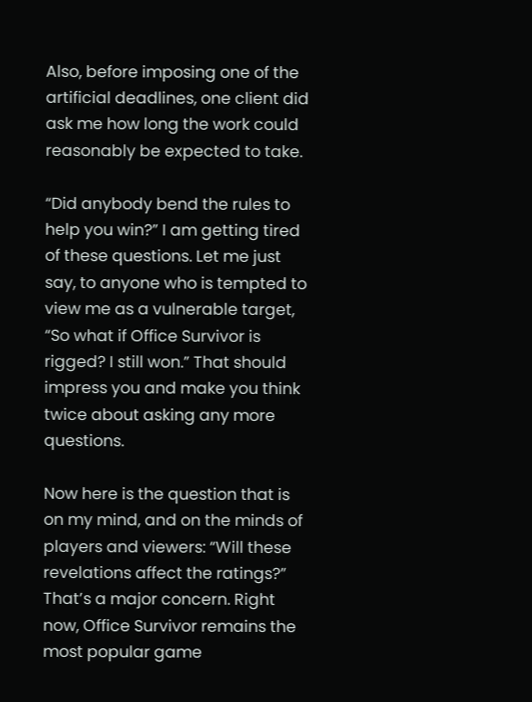Also, before imposing one of the artificial deadlines, one client did ask me how long the work could reasonably be expected to take.

“Did anybody bend the rules to help you win?” I am getting tired of these questions. Let me just say, to anyone who is tempted to view me as a vulnerable target, “So what if Office Survivor is rigged? I still won.” That should impress you and make you think twice about asking any more questions.

Now here is the question that is on my mind, and on the minds of players and viewers: “Will these revelations affect the ratings?” That’s a major concern. Right now, Office Survivor remains the most popular game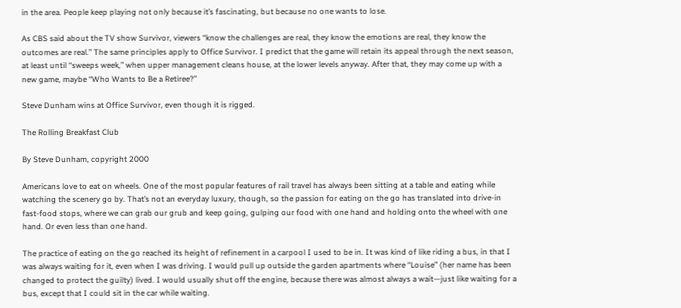in the area. People keep playing not only because it’s fascinating, but because no one wants to lose.

As CBS said about the TV show Survivor, viewers “know the challenges are real, they know the emotions are real, they know the outcomes are real.” The same principles apply to Office Survivor. I predict that the game will retain its appeal through the next season, at least until “sweeps week,” when upper management cleans house, at the lower levels anyway. After that, they may come up with a new game, maybe “Who Wants to Be a Retiree?”

Steve Dunham wins at Office Survivor, even though it is rigged.

The Rolling Breakfast Club

By Steve Dunham, copyright 2000

Americans love to eat on wheels. One of the most popular features of rail travel has always been sitting at a table and eating while watching the scenery go by. That’s not an everyday luxury, though, so the passion for eating on the go has translated into drive-in fast-food stops, where we can grab our grub and keep going, gulping our food with one hand and holding onto the wheel with one hand. Or even less than one hand.

The practice of eating on the go reached its height of refinement in a carpool I used to be in. It was kind of like riding a bus, in that I was always waiting for it, even when I was driving. I would pull up outside the garden apartments where “Louise” (her name has been changed to protect the guilty) lived. I would usually shut off the engine, because there was almost always a wait—just like waiting for a bus, except that I could sit in the car while waiting.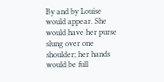By and by Louise would appear. She would have her purse slung over one shoulder; her hands would be full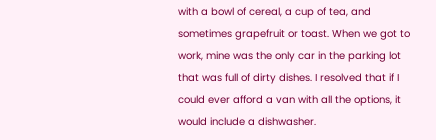with a bowl of cereal, a cup of tea, and sometimes grapefruit or toast. When we got to work, mine was the only car in the parking lot that was full of dirty dishes. I resolved that if I could ever afford a van with all the options, it would include a dishwasher.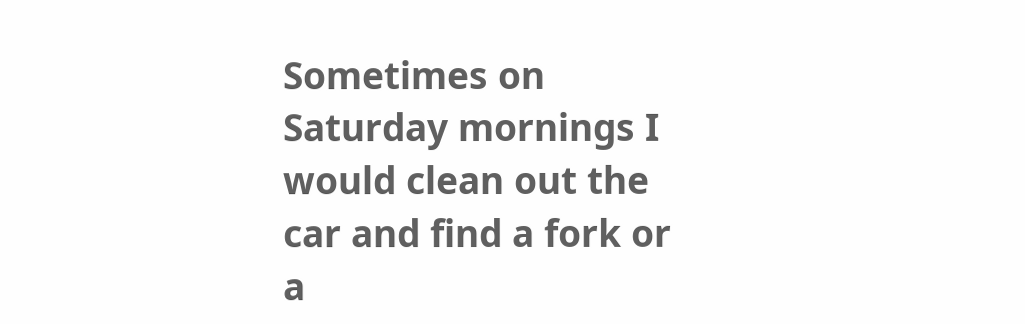Sometimes on Saturday mornings I would clean out the car and find a fork or a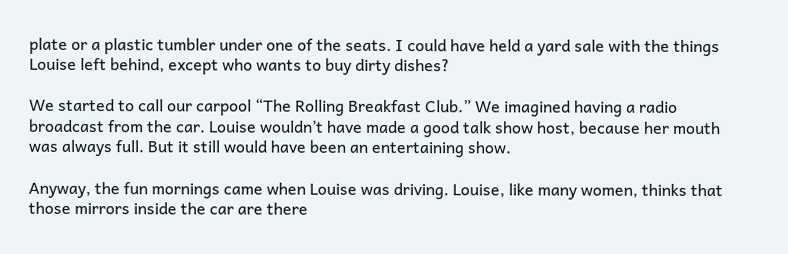plate or a plastic tumbler under one of the seats. I could have held a yard sale with the things Louise left behind, except who wants to buy dirty dishes?

We started to call our carpool “The Rolling Breakfast Club.” We imagined having a radio broadcast from the car. Louise wouldn’t have made a good talk show host, because her mouth was always full. But it still would have been an entertaining show.

Anyway, the fun mornings came when Louise was driving. Louise, like many women, thinks that those mirrors inside the car are there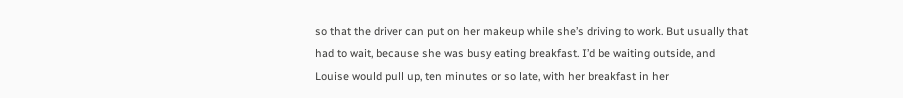so that the driver can put on her makeup while she’s driving to work. But usually that had to wait, because she was busy eating breakfast. I’d be waiting outside, and Louise would pull up, ten minutes or so late, with her breakfast in her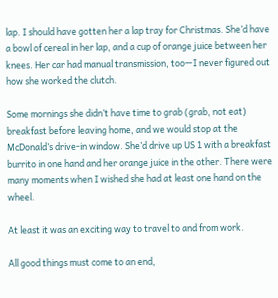lap. I should have gotten her a lap tray for Christmas. She’d have a bowl of cereal in her lap, and a cup of orange juice between her knees. Her car had manual transmission, too—I never figured out how she worked the clutch.

Some mornings she didn’t have time to grab (grab, not eat) breakfast before leaving home, and we would stop at the McDonald’s drive-in window. She’d drive up US 1 with a breakfast burrito in one hand and her orange juice in the other. There were many moments when I wished she had at least one hand on the wheel.

At least it was an exciting way to travel to and from work.

All good things must come to an end,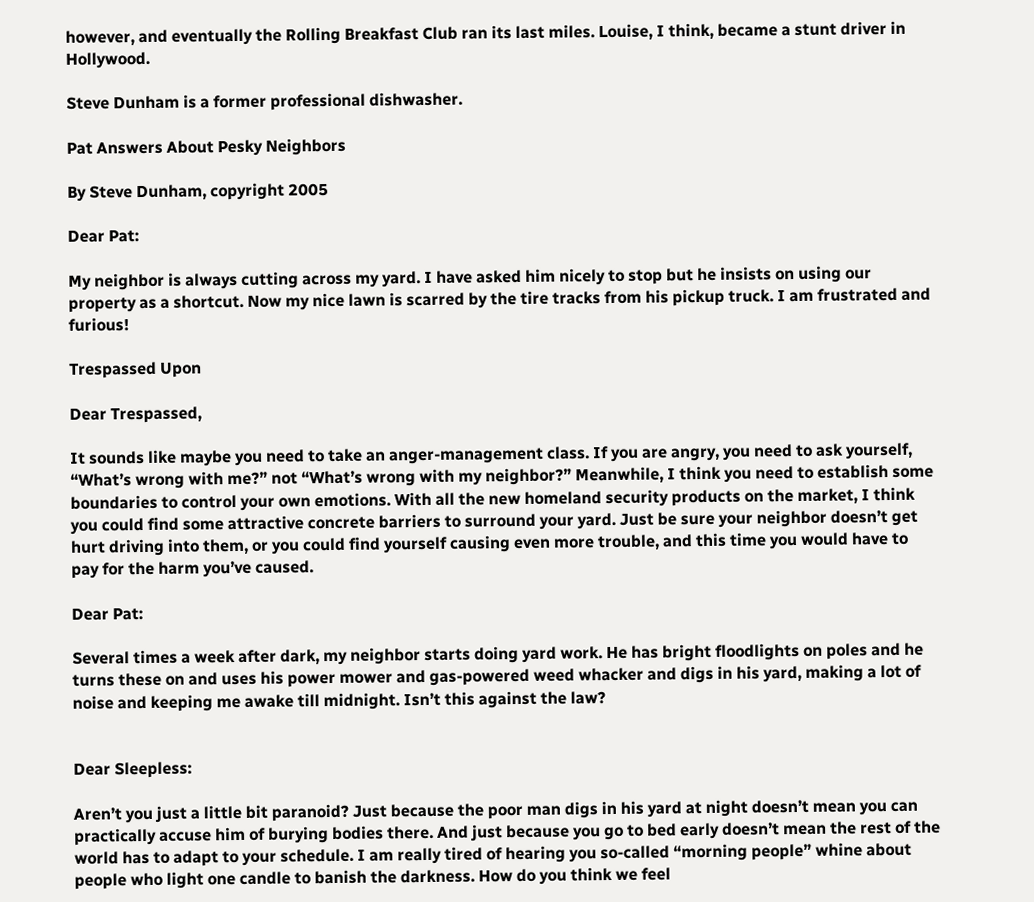however, and eventually the Rolling Breakfast Club ran its last miles. Louise, I think, became a stunt driver in Hollywood.

Steve Dunham is a former professional dishwasher.

Pat Answers About Pesky Neighbors

By Steve Dunham, copyright 2005

Dear Pat:

My neighbor is always cutting across my yard. I have asked him nicely to stop but he insists on using our property as a shortcut. Now my nice lawn is scarred by the tire tracks from his pickup truck. I am frustrated and furious!

Trespassed Upon

Dear Trespassed,

It sounds like maybe you need to take an anger-management class. If you are angry, you need to ask yourself, “What’s wrong with me?” not “What’s wrong with my neighbor?” Meanwhile, I think you need to establish some boundaries to control your own emotions. With all the new homeland security products on the market, I think you could find some attractive concrete barriers to surround your yard. Just be sure your neighbor doesn’t get hurt driving into them, or you could find yourself causing even more trouble, and this time you would have to pay for the harm you’ve caused.

Dear Pat:

Several times a week after dark, my neighbor starts doing yard work. He has bright floodlights on poles and he turns these on and uses his power mower and gas-powered weed whacker and digs in his yard, making a lot of noise and keeping me awake till midnight. Isn’t this against the law?


Dear Sleepless:

Aren’t you just a little bit paranoid? Just because the poor man digs in his yard at night doesn’t mean you can practically accuse him of burying bodies there. And just because you go to bed early doesn’t mean the rest of the world has to adapt to your schedule. I am really tired of hearing you so-called “morning people” whine about people who light one candle to banish the darkness. How do you think we feel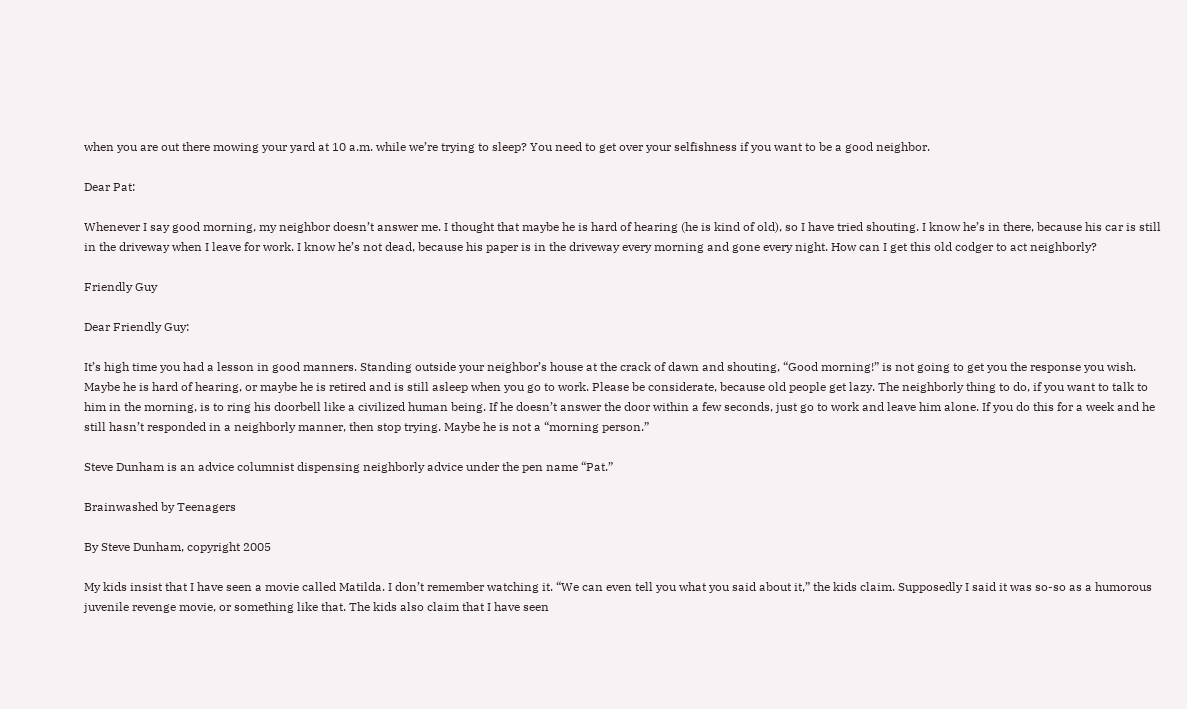when you are out there mowing your yard at 10 a.m. while we’re trying to sleep? You need to get over your selfishness if you want to be a good neighbor.

Dear Pat:

Whenever I say good morning, my neighbor doesn’t answer me. I thought that maybe he is hard of hearing (he is kind of old), so I have tried shouting. I know he’s in there, because his car is still in the driveway when I leave for work. I know he’s not dead, because his paper is in the driveway every morning and gone every night. How can I get this old codger to act neighborly?

Friendly Guy

Dear Friendly Guy:

It’s high time you had a lesson in good manners. Standing outside your neighbor’s house at the crack of dawn and shouting, “Good morning!” is not going to get you the response you wish. Maybe he is hard of hearing, or maybe he is retired and is still asleep when you go to work. Please be considerate, because old people get lazy. The neighborly thing to do, if you want to talk to him in the morning, is to ring his doorbell like a civilized human being. If he doesn’t answer the door within a few seconds, just go to work and leave him alone. If you do this for a week and he still hasn’t responded in a neighborly manner, then stop trying. Maybe he is not a “morning person.”

Steve Dunham is an advice columnist dispensing neighborly advice under the pen name “Pat.”

Brainwashed by Teenagers

By Steve Dunham, copyright 2005

My kids insist that I have seen a movie called Matilda. I don’t remember watching it. “We can even tell you what you said about it,” the kids claim. Supposedly I said it was so-so as a humorous juvenile revenge movie, or something like that. The kids also claim that I have seen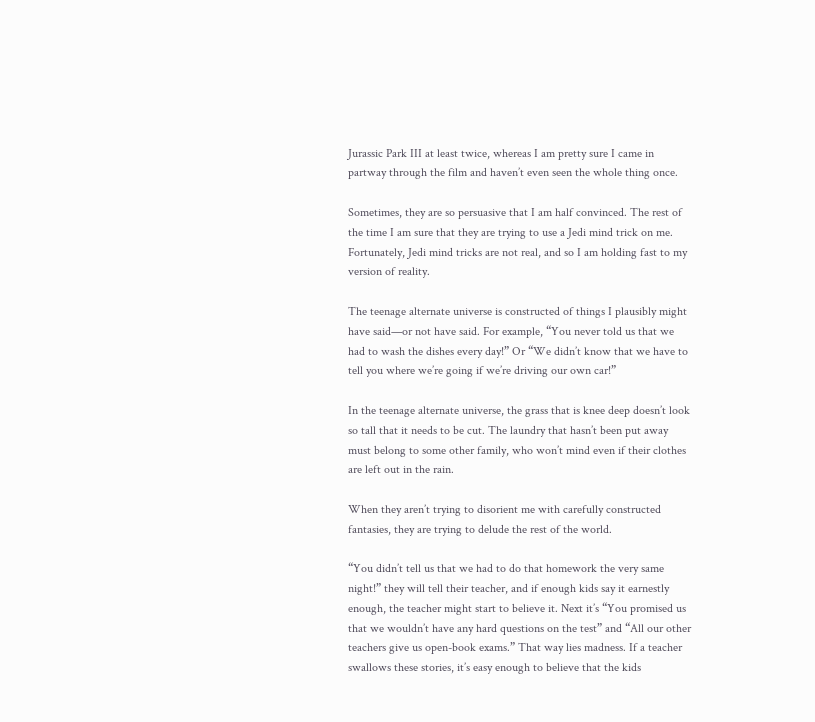Jurassic Park III at least twice, whereas I am pretty sure I came in partway through the film and haven’t even seen the whole thing once.

Sometimes, they are so persuasive that I am half convinced. The rest of the time I am sure that they are trying to use a Jedi mind trick on me. Fortunately, Jedi mind tricks are not real, and so I am holding fast to my version of reality.

The teenage alternate universe is constructed of things I plausibly might have said—or not have said. For example, “You never told us that we had to wash the dishes every day!” Or “We didn’t know that we have to tell you where we’re going if we’re driving our own car!”

In the teenage alternate universe, the grass that is knee deep doesn’t look so tall that it needs to be cut. The laundry that hasn’t been put away must belong to some other family, who won’t mind even if their clothes are left out in the rain.

When they aren’t trying to disorient me with carefully constructed fantasies, they are trying to delude the rest of the world.

“You didn’t tell us that we had to do that homework the very same night!” they will tell their teacher, and if enough kids say it earnestly enough, the teacher might start to believe it. Next it’s “You promised us that we wouldn’t have any hard questions on the test” and “All our other teachers give us open-book exams.” That way lies madness. If a teacher swallows these stories, it’s easy enough to believe that the kids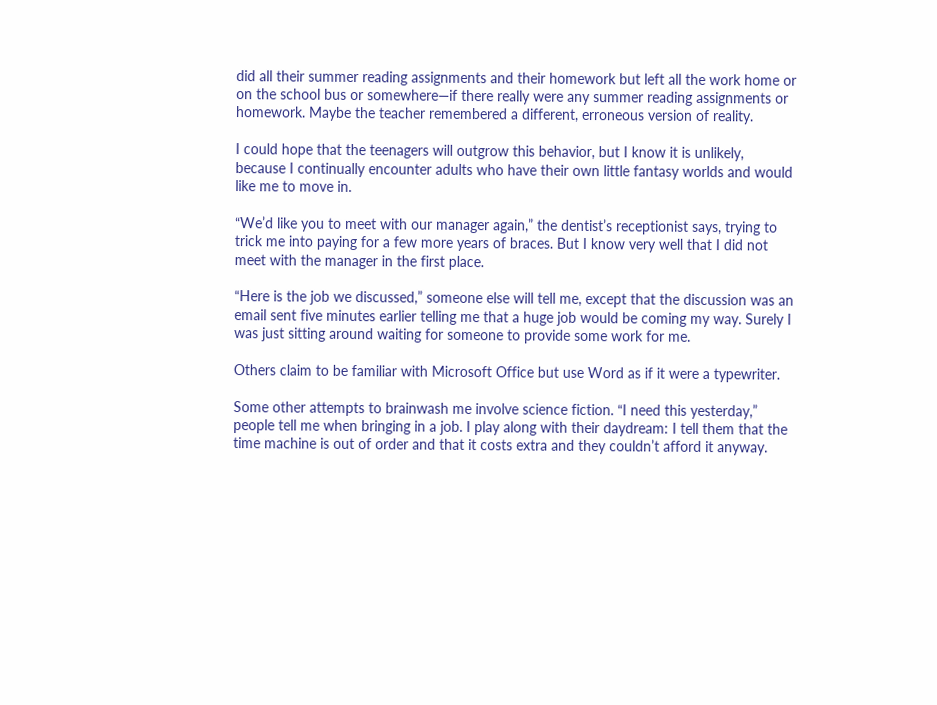did all their summer reading assignments and their homework but left all the work home or on the school bus or somewhere—if there really were any summer reading assignments or homework. Maybe the teacher remembered a different, erroneous version of reality.

I could hope that the teenagers will outgrow this behavior, but I know it is unlikely, because I continually encounter adults who have their own little fantasy worlds and would like me to move in.

“We’d like you to meet with our manager again,” the dentist’s receptionist says, trying to trick me into paying for a few more years of braces. But I know very well that I did not meet with the manager in the first place.

“Here is the job we discussed,” someone else will tell me, except that the discussion was an email sent five minutes earlier telling me that a huge job would be coming my way. Surely I was just sitting around waiting for someone to provide some work for me.

Others claim to be familiar with Microsoft Office but use Word as if it were a typewriter.

Some other attempts to brainwash me involve science fiction. “I need this yesterday,” people tell me when bringing in a job. I play along with their daydream: I tell them that the time machine is out of order and that it costs extra and they couldn’t afford it anyway.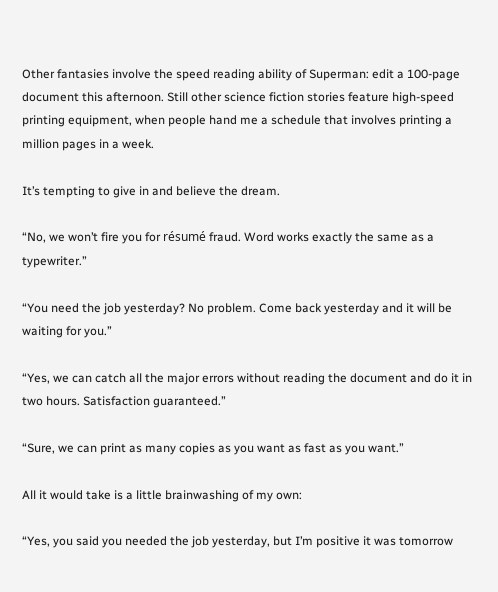Other fantasies involve the speed reading ability of Superman: edit a 100-page document this afternoon. Still other science fiction stories feature high-speed printing equipment, when people hand me a schedule that involves printing a million pages in a week.

It’s tempting to give in and believe the dream.

“No, we won’t fire you for résumé fraud. Word works exactly the same as a typewriter.”

“You need the job yesterday? No problem. Come back yesterday and it will be waiting for you.”

“Yes, we can catch all the major errors without reading the document and do it in two hours. Satisfaction guaranteed.”

“Sure, we can print as many copies as you want as fast as you want.”

All it would take is a little brainwashing of my own:

“Yes, you said you needed the job yesterday, but I’m positive it was tomorrow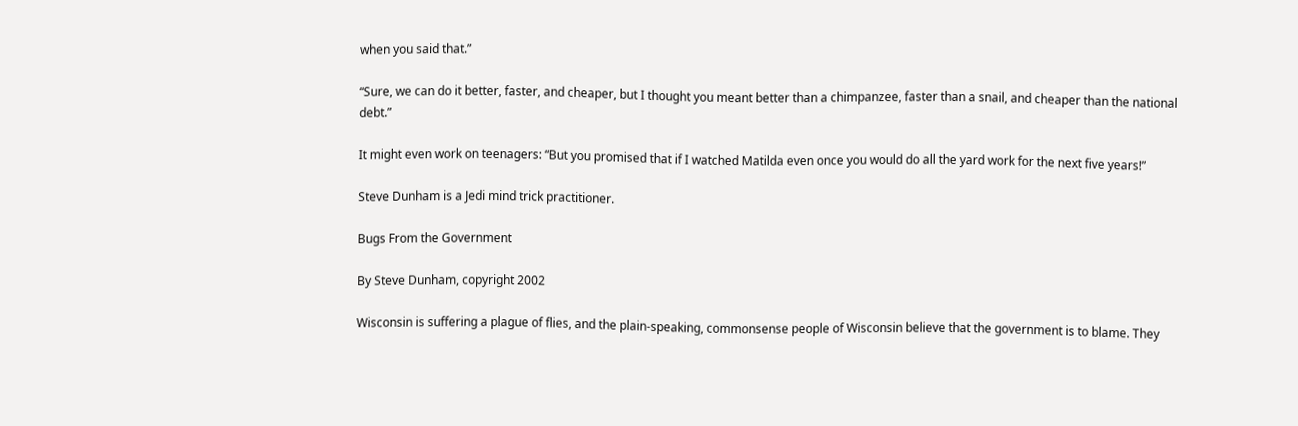when you said that.”

“Sure, we can do it better, faster, and cheaper, but I thought you meant better than a chimpanzee, faster than a snail, and cheaper than the national debt.”

It might even work on teenagers: “But you promised that if I watched Matilda even once you would do all the yard work for the next five years!”

Steve Dunham is a Jedi mind trick practitioner.

Bugs From the Government

By Steve Dunham, copyright 2002

Wisconsin is suffering a plague of flies, and the plain-speaking, commonsense people of Wisconsin believe that the government is to blame. They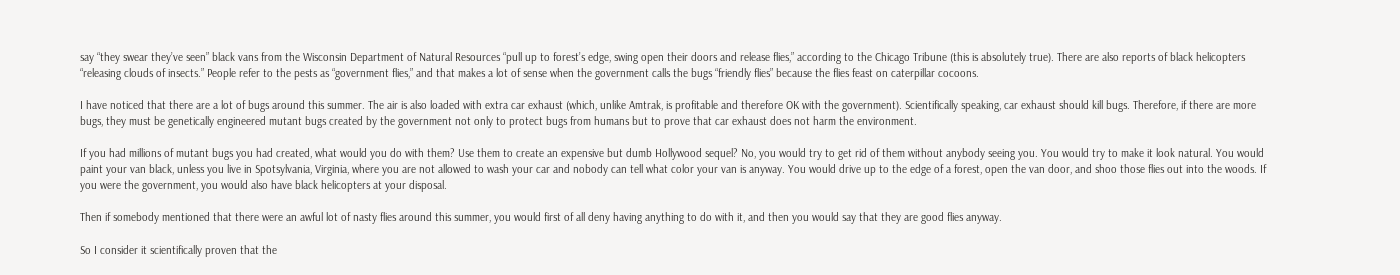say “they swear they’ve seen” black vans from the Wisconsin Department of Natural Resources “pull up to forest’s edge, swing open their doors and release flies,” according to the Chicago Tribune (this is absolutely true). There are also reports of black helicopters “releasing clouds of insects.” People refer to the pests as “government flies,” and that makes a lot of sense when the government calls the bugs “friendly flies” because the flies feast on caterpillar cocoons.

I have noticed that there are a lot of bugs around this summer. The air is also loaded with extra car exhaust (which, unlike Amtrak, is profitable and therefore OK with the government). Scientifically speaking, car exhaust should kill bugs. Therefore, if there are more bugs, they must be genetically engineered mutant bugs created by the government not only to protect bugs from humans but to prove that car exhaust does not harm the environment.

If you had millions of mutant bugs you had created, what would you do with them? Use them to create an expensive but dumb Hollywood sequel? No, you would try to get rid of them without anybody seeing you. You would try to make it look natural. You would paint your van black, unless you live in Spotsylvania, Virginia, where you are not allowed to wash your car and nobody can tell what color your van is anyway. You would drive up to the edge of a forest, open the van door, and shoo those flies out into the woods. If you were the government, you would also have black helicopters at your disposal.

Then if somebody mentioned that there were an awful lot of nasty flies around this summer, you would first of all deny having anything to do with it, and then you would say that they are good flies anyway.

So I consider it scientifically proven that the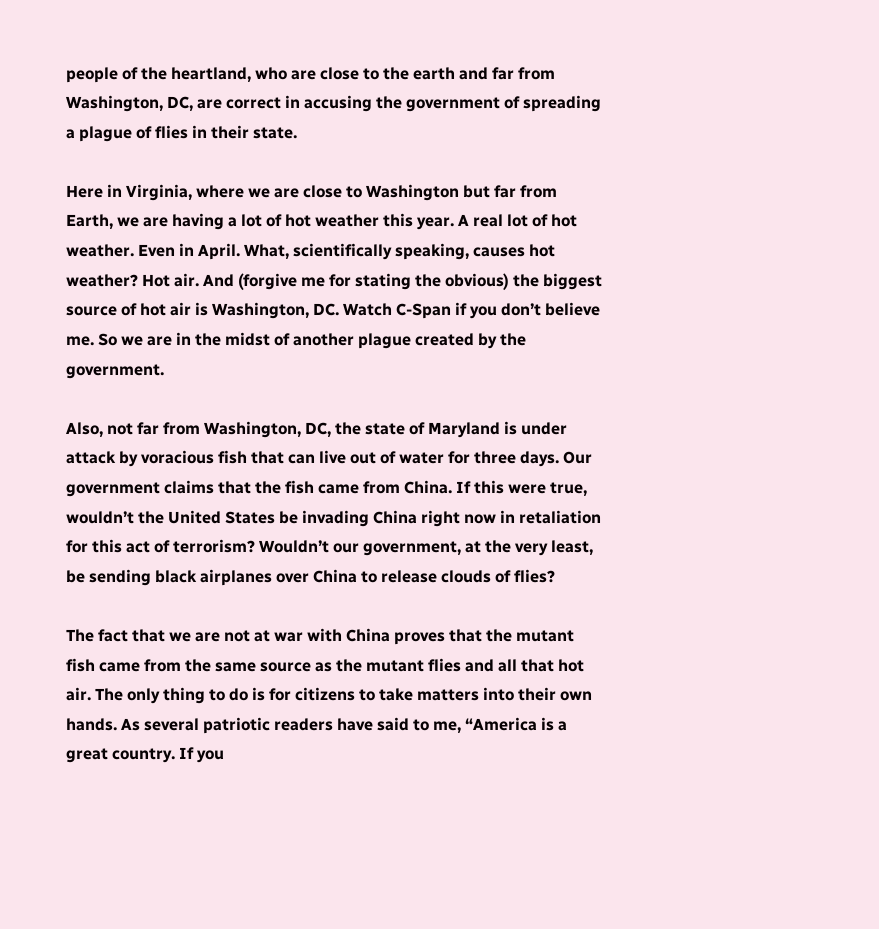people of the heartland, who are close to the earth and far from Washington, DC, are correct in accusing the government of spreading a plague of flies in their state.

Here in Virginia, where we are close to Washington but far from Earth, we are having a lot of hot weather this year. A real lot of hot weather. Even in April. What, scientifically speaking, causes hot weather? Hot air. And (forgive me for stating the obvious) the biggest source of hot air is Washington, DC. Watch C-Span if you don’t believe me. So we are in the midst of another plague created by the government.

Also, not far from Washington, DC, the state of Maryland is under attack by voracious fish that can live out of water for three days. Our government claims that the fish came from China. If this were true, wouldn’t the United States be invading China right now in retaliation for this act of terrorism? Wouldn’t our government, at the very least, be sending black airplanes over China to release clouds of flies?

The fact that we are not at war with China proves that the mutant fish came from the same source as the mutant flies and all that hot air. The only thing to do is for citizens to take matters into their own hands. As several patriotic readers have said to me, “America is a great country. If you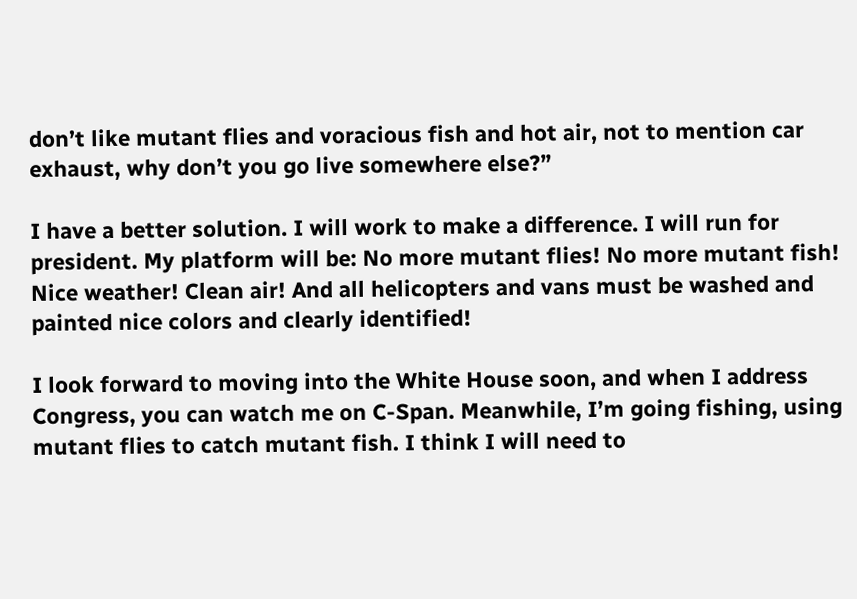don’t like mutant flies and voracious fish and hot air, not to mention car exhaust, why don’t you go live somewhere else?”

I have a better solution. I will work to make a difference. I will run for president. My platform will be: No more mutant flies! No more mutant fish! Nice weather! Clean air! And all helicopters and vans must be washed and painted nice colors and clearly identified!

I look forward to moving into the White House soon, and when I address Congress, you can watch me on C-Span. Meanwhile, I’m going fishing, using mutant flies to catch mutant fish. I think I will need to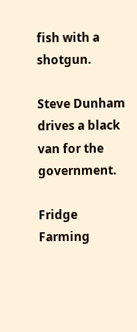fish with a shotgun.

Steve Dunham drives a black van for the government.

Fridge Farming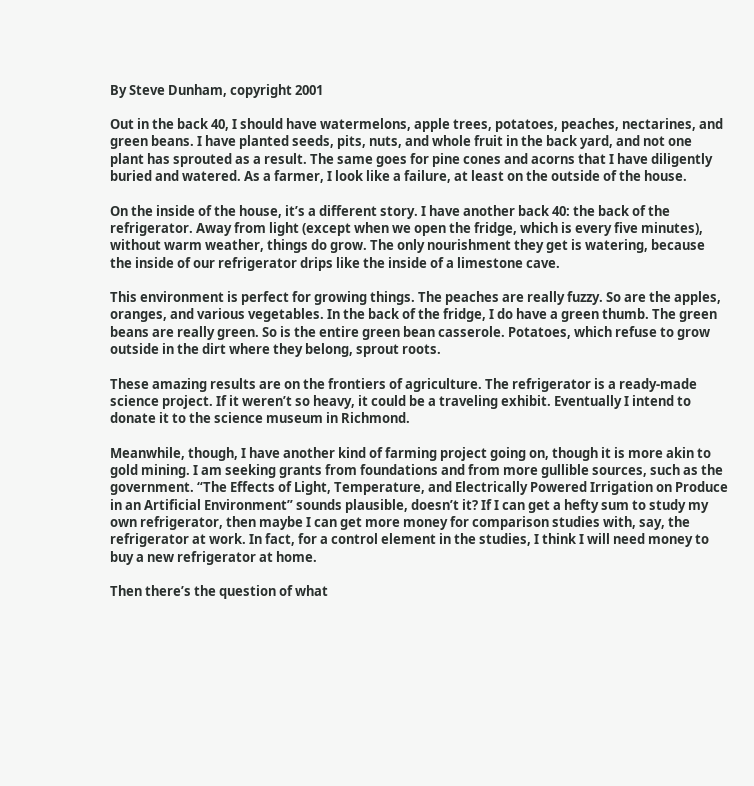By Steve Dunham, copyright 2001

Out in the back 40, I should have watermelons, apple trees, potatoes, peaches, nectarines, and green beans. I have planted seeds, pits, nuts, and whole fruit in the back yard, and not one plant has sprouted as a result. The same goes for pine cones and acorns that I have diligently buried and watered. As a farmer, I look like a failure, at least on the outside of the house.

On the inside of the house, it’s a different story. I have another back 40: the back of the refrigerator. Away from light (except when we open the fridge, which is every five minutes), without warm weather, things do grow. The only nourishment they get is watering, because the inside of our refrigerator drips like the inside of a limestone cave.

This environment is perfect for growing things. The peaches are really fuzzy. So are the apples, oranges, and various vegetables. In the back of the fridge, I do have a green thumb. The green beans are really green. So is the entire green bean casserole. Potatoes, which refuse to grow outside in the dirt where they belong, sprout roots.

These amazing results are on the frontiers of agriculture. The refrigerator is a ready-made science project. If it weren’t so heavy, it could be a traveling exhibit. Eventually I intend to donate it to the science museum in Richmond.

Meanwhile, though, I have another kind of farming project going on, though it is more akin to gold mining. I am seeking grants from foundations and from more gullible sources, such as the government. “The Effects of Light, Temperature, and Electrically Powered Irrigation on Produce in an Artificial Environment” sounds plausible, doesn’t it? If I can get a hefty sum to study my own refrigerator, then maybe I can get more money for comparison studies with, say, the refrigerator at work. In fact, for a control element in the studies, I think I will need money to buy a new refrigerator at home.

Then there’s the question of what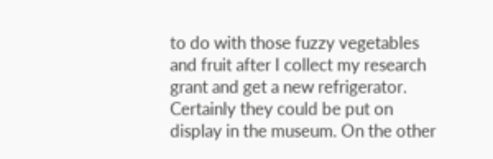to do with those fuzzy vegetables and fruit after I collect my research grant and get a new refrigerator. Certainly they could be put on display in the museum. On the other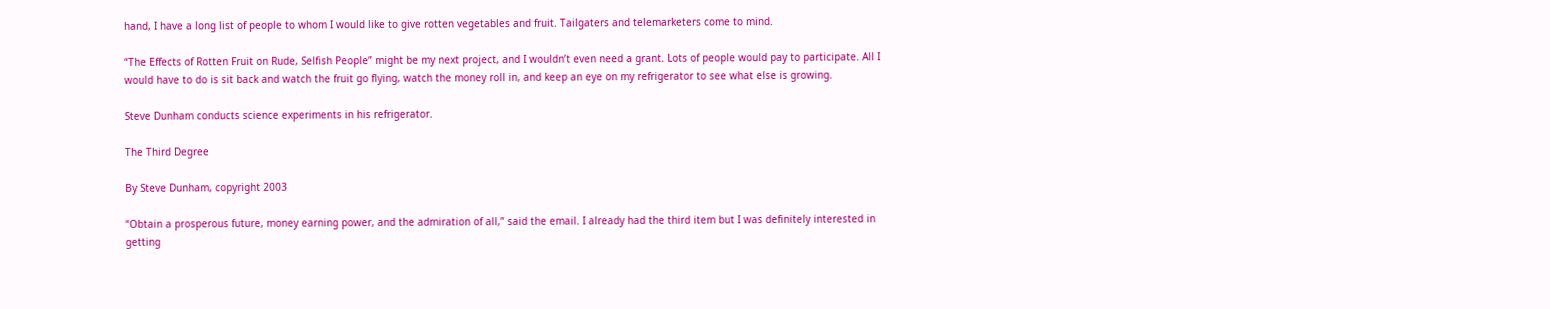hand, I have a long list of people to whom I would like to give rotten vegetables and fruit. Tailgaters and telemarketers come to mind.

“The Effects of Rotten Fruit on Rude, Selfish People” might be my next project, and I wouldn’t even need a grant. Lots of people would pay to participate. All I would have to do is sit back and watch the fruit go flying, watch the money roll in, and keep an eye on my refrigerator to see what else is growing.

Steve Dunham conducts science experiments in his refrigerator.

The Third Degree

By Steve Dunham, copyright 2003

“Obtain a prosperous future, money earning power, and the admiration of all,” said the email. I already had the third item but I was definitely interested in getting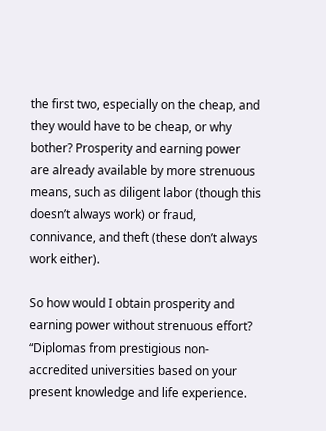the first two, especially on the cheap, and they would have to be cheap, or why bother? Prosperity and earning power are already available by more strenuous means, such as diligent labor (though this doesn’t always work) or fraud, connivance, and theft (these don’t always work either).

So how would I obtain prosperity and earning power without strenuous effort? “Diplomas from prestigious non-accredited universities based on your present knowledge and life experience.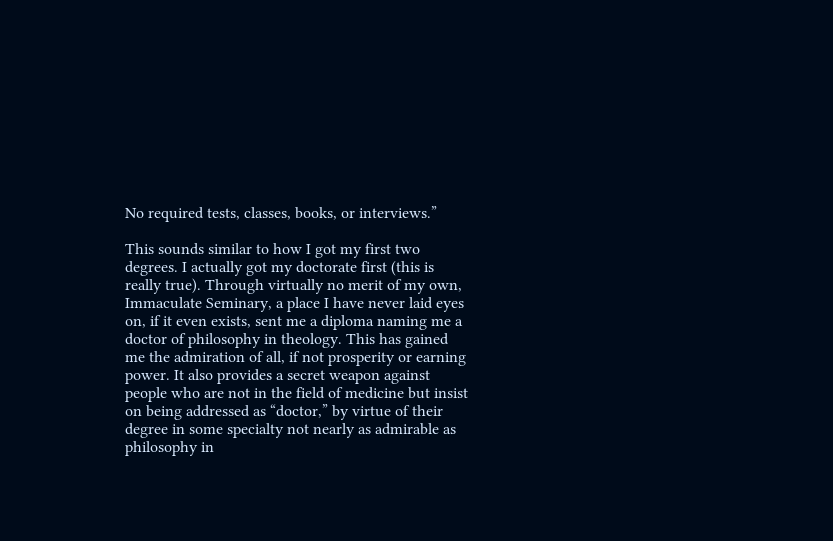No required tests, classes, books, or interviews.”

This sounds similar to how I got my first two degrees. I actually got my doctorate first (this is really true). Through virtually no merit of my own, Immaculate Seminary, a place I have never laid eyes on, if it even exists, sent me a diploma naming me a doctor of philosophy in theology. This has gained me the admiration of all, if not prosperity or earning power. It also provides a secret weapon against people who are not in the field of medicine but insist on being addressed as “doctor,” by virtue of their degree in some specialty not nearly as admirable as philosophy in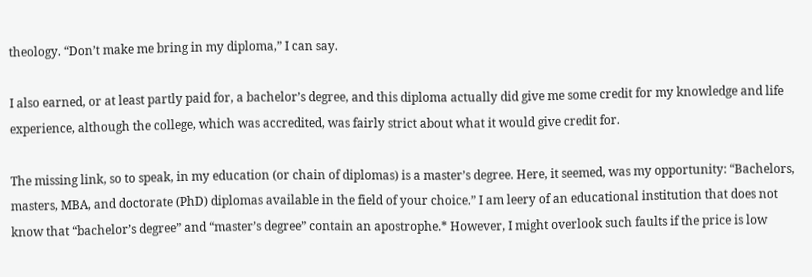theology. “Don’t make me bring in my diploma,” I can say.

I also earned, or at least partly paid for, a bachelor’s degree, and this diploma actually did give me some credit for my knowledge and life experience, although the college, which was accredited, was fairly strict about what it would give credit for.

The missing link, so to speak, in my education (or chain of diplomas) is a master’s degree. Here, it seemed, was my opportunity: “Bachelors, masters, MBA, and doctorate (PhD) diplomas available in the field of your choice.” I am leery of an educational institution that does not know that “bachelor’s degree” and “master’s degree” contain an apostrophe.* However, I might overlook such faults if the price is low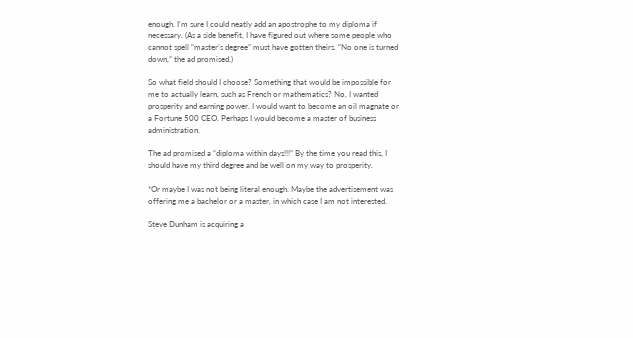enough. I’m sure I could neatly add an apostrophe to my diploma if necessary. (As a side benefit, I have figured out where some people who cannot spell “master’s degree” must have gotten theirs. “No one is turned down,” the ad promised.)

So what field should I choose? Something that would be impossible for me to actually learn, such as French or mathematics? No, I wanted prosperity and earning power. I would want to become an oil magnate or a Fortune 500 CEO. Perhaps I would become a master of business administration.

The ad promised a “diploma within days!!!” By the time you read this, I should have my third degree and be well on my way to prosperity.

*Or maybe I was not being literal enough. Maybe the advertisement was offering me a bachelor or a master, in which case I am not interested.

Steve Dunham is acquiring a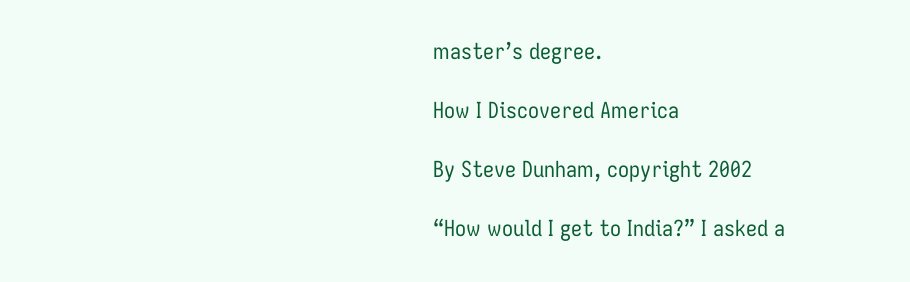master’s degree.

How I Discovered America

By Steve Dunham, copyright 2002

“How would I get to India?” I asked a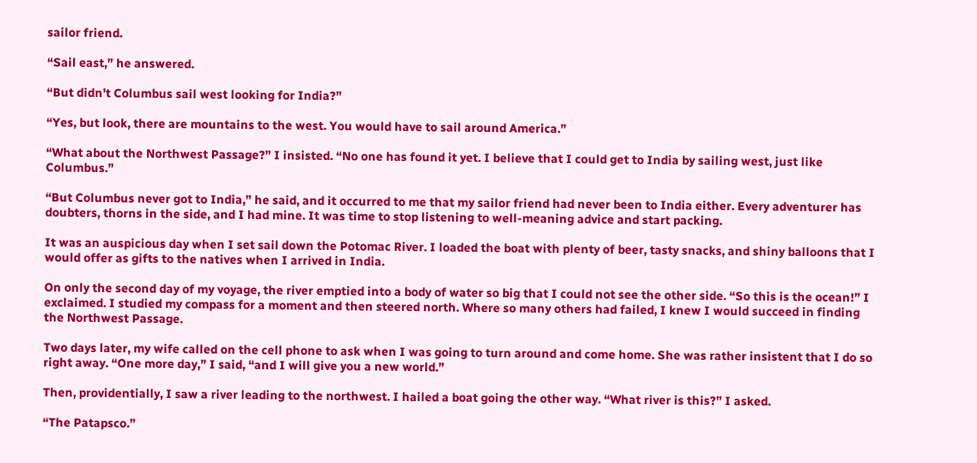sailor friend.

“Sail east,” he answered.

“But didn’t Columbus sail west looking for India?”

“Yes, but look, there are mountains to the west. You would have to sail around America.”

“What about the Northwest Passage?” I insisted. “No one has found it yet. I believe that I could get to India by sailing west, just like Columbus.”

“But Columbus never got to India,” he said, and it occurred to me that my sailor friend had never been to India either. Every adventurer has doubters, thorns in the side, and I had mine. It was time to stop listening to well-meaning advice and start packing.

It was an auspicious day when I set sail down the Potomac River. I loaded the boat with plenty of beer, tasty snacks, and shiny balloons that I would offer as gifts to the natives when I arrived in India.

On only the second day of my voyage, the river emptied into a body of water so big that I could not see the other side. “So this is the ocean!” I exclaimed. I studied my compass for a moment and then steered north. Where so many others had failed, I knew I would succeed in finding the Northwest Passage.

Two days later, my wife called on the cell phone to ask when I was going to turn around and come home. She was rather insistent that I do so right away. “One more day,” I said, “and I will give you a new world.”

Then, providentially, I saw a river leading to the northwest. I hailed a boat going the other way. “What river is this?” I asked.

“The Patapsco.”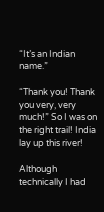“It’s an Indian name.”

“Thank you! Thank you very, very much!” So I was on the right trail! India lay up this river!

Although technically I had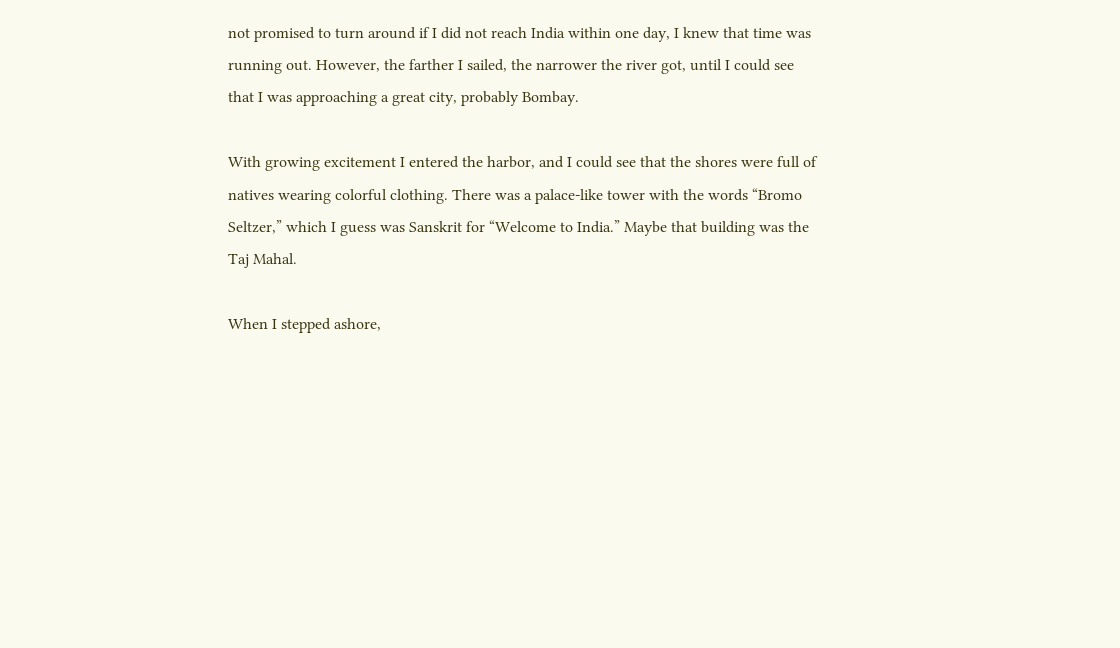not promised to turn around if I did not reach India within one day, I knew that time was running out. However, the farther I sailed, the narrower the river got, until I could see that I was approaching a great city, probably Bombay.

With growing excitement I entered the harbor, and I could see that the shores were full of natives wearing colorful clothing. There was a palace-like tower with the words “Bromo Seltzer,” which I guess was Sanskrit for “Welcome to India.” Maybe that building was the Taj Mahal.

When I stepped ashore,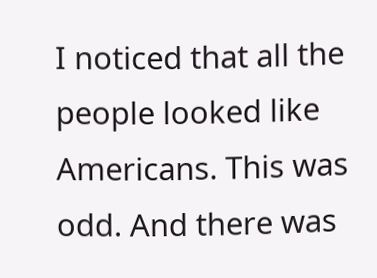I noticed that all the people looked like Americans. This was odd. And there was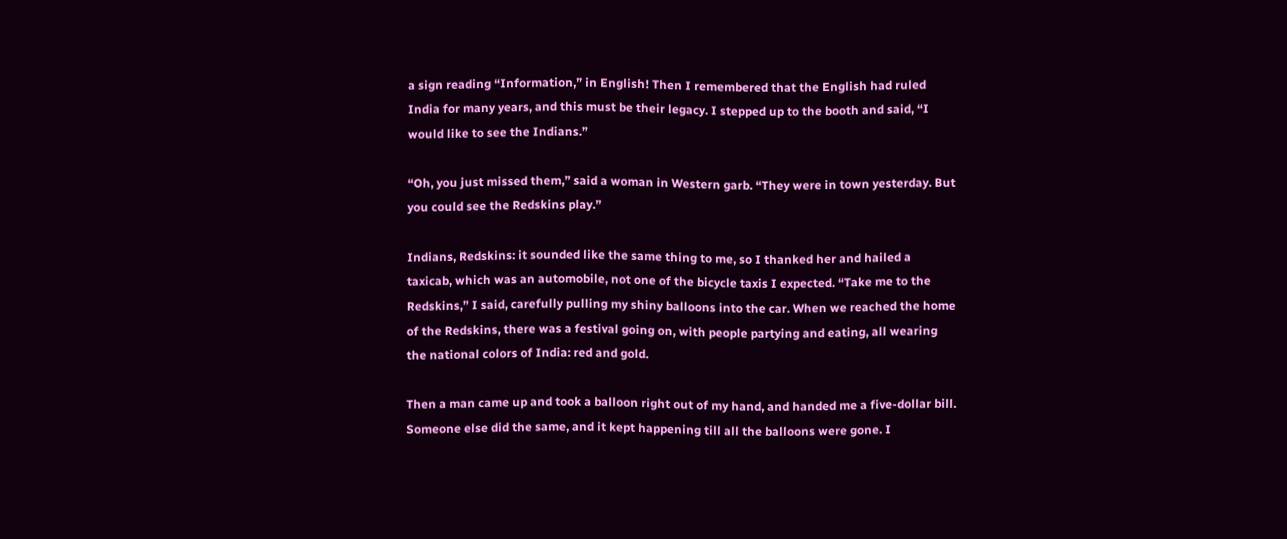a sign reading “Information,” in English! Then I remembered that the English had ruled India for many years, and this must be their legacy. I stepped up to the booth and said, “I would like to see the Indians.”

“Oh, you just missed them,” said a woman in Western garb. “They were in town yesterday. But you could see the Redskins play.”

Indians, Redskins: it sounded like the same thing to me, so I thanked her and hailed a taxicab, which was an automobile, not one of the bicycle taxis I expected. “Take me to the Redskins,” I said, carefully pulling my shiny balloons into the car. When we reached the home of the Redskins, there was a festival going on, with people partying and eating, all wearing the national colors of India: red and gold.

Then a man came up and took a balloon right out of my hand, and handed me a five-dollar bill. Someone else did the same, and it kept happening till all the balloons were gone. I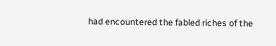had encountered the fabled riches of the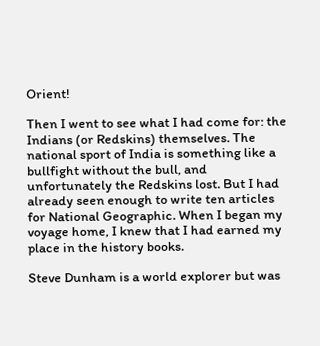Orient!

Then I went to see what I had come for: the Indians (or Redskins) themselves. The national sport of India is something like a bullfight without the bull, and unfortunately the Redskins lost. But I had already seen enough to write ten articles for National Geographic. When I began my voyage home, I knew that I had earned my place in the history books.

Steve Dunham is a world explorer but was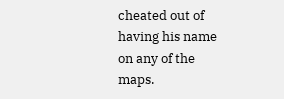cheated out of having his name on any of the maps.